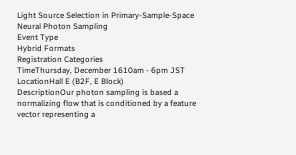Light Source Selection in Primary-Sample-Space Neural Photon Sampling
Event Type
Hybrid Formats
Registration Categories
TimeThursday, December 1610am - 6pm JST
LocationHall E (B2F, E Block)
DescriptionOur photon sampling is based a normalizing flow that is conditioned by a feature vector representing a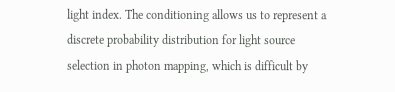light index. The conditioning allows us to represent a discrete probability distribution for light source selection in photon mapping, which is difficult by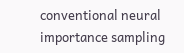conventional neural importance sampling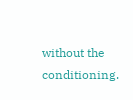without the conditioning.